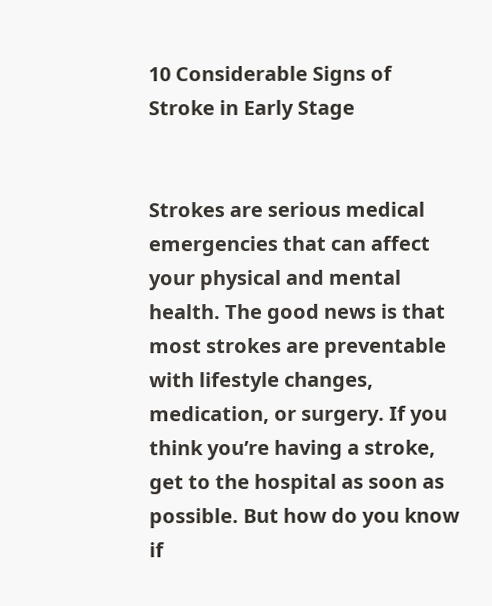10 Considerable Signs of Stroke in Early Stage


Strokes are serious medical emergencies that can affect your physical and mental health. The good news is that most strokes are preventable with lifestyle changes, medication, or surgery. If you think you’re having a stroke, get to the hospital as soon as possible. But how do you know if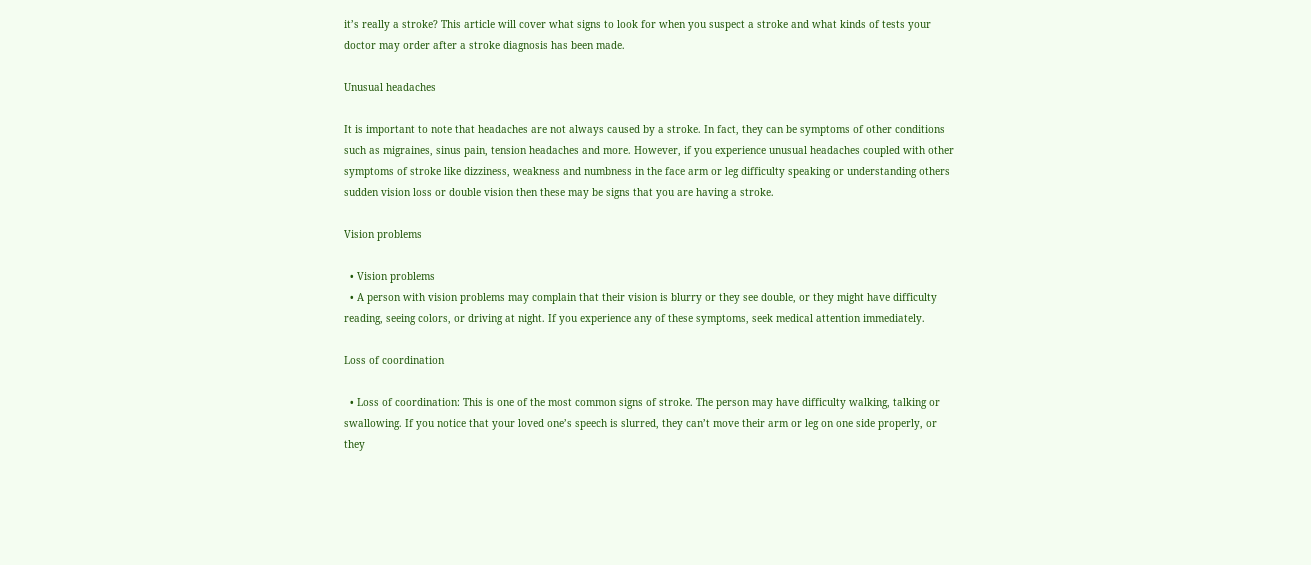it’s really a stroke? This article will cover what signs to look for when you suspect a stroke and what kinds of tests your doctor may order after a stroke diagnosis has been made.

Unusual headaches

It is important to note that headaches are not always caused by a stroke. In fact, they can be symptoms of other conditions such as migraines, sinus pain, tension headaches and more. However, if you experience unusual headaches coupled with other symptoms of stroke like dizziness, weakness and numbness in the face arm or leg difficulty speaking or understanding others sudden vision loss or double vision then these may be signs that you are having a stroke.

Vision problems

  • Vision problems
  • A person with vision problems may complain that their vision is blurry or they see double, or they might have difficulty reading, seeing colors, or driving at night. If you experience any of these symptoms, seek medical attention immediately.

Loss of coordination

  • Loss of coordination: This is one of the most common signs of stroke. The person may have difficulty walking, talking or swallowing. If you notice that your loved one’s speech is slurred, they can’t move their arm or leg on one side properly, or they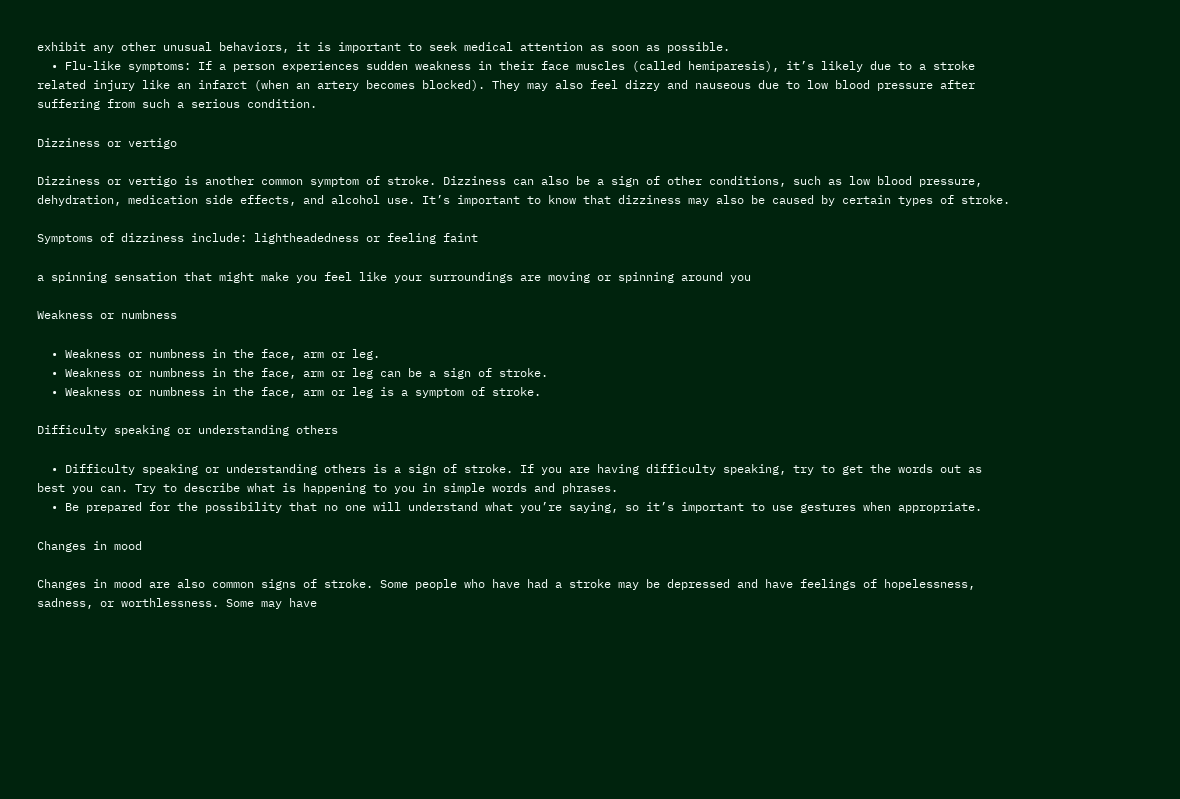exhibit any other unusual behaviors, it is important to seek medical attention as soon as possible.
  • Flu-like symptoms: If a person experiences sudden weakness in their face muscles (called hemiparesis), it’s likely due to a stroke related injury like an infarct (when an artery becomes blocked). They may also feel dizzy and nauseous due to low blood pressure after suffering from such a serious condition.

Dizziness or vertigo

Dizziness or vertigo is another common symptom of stroke. Dizziness can also be a sign of other conditions, such as low blood pressure, dehydration, medication side effects, and alcohol use. It’s important to know that dizziness may also be caused by certain types of stroke.

Symptoms of dizziness include: lightheadedness or feeling faint

a spinning sensation that might make you feel like your surroundings are moving or spinning around you

Weakness or numbness

  • Weakness or numbness in the face, arm or leg.
  • Weakness or numbness in the face, arm or leg can be a sign of stroke.
  • Weakness or numbness in the face, arm or leg is a symptom of stroke.

Difficulty speaking or understanding others

  • Difficulty speaking or understanding others is a sign of stroke. If you are having difficulty speaking, try to get the words out as best you can. Try to describe what is happening to you in simple words and phrases.
  • Be prepared for the possibility that no one will understand what you’re saying, so it’s important to use gestures when appropriate.

Changes in mood

Changes in mood are also common signs of stroke. Some people who have had a stroke may be depressed and have feelings of hopelessness, sadness, or worthlessness. Some may have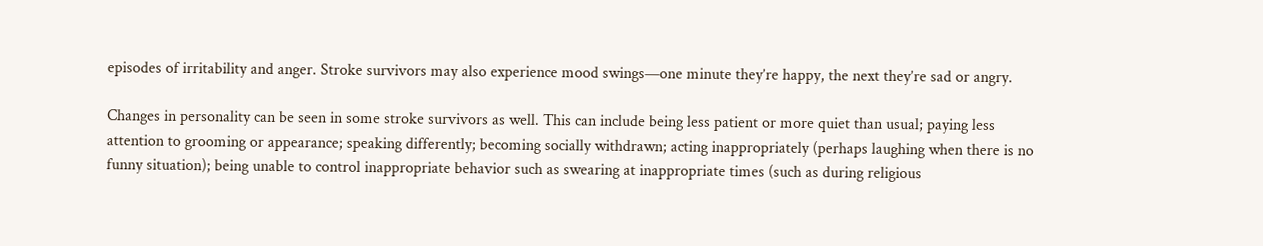episodes of irritability and anger. Stroke survivors may also experience mood swings—one minute they’re happy, the next they’re sad or angry.

Changes in personality can be seen in some stroke survivors as well. This can include being less patient or more quiet than usual; paying less attention to grooming or appearance; speaking differently; becoming socially withdrawn; acting inappropriately (perhaps laughing when there is no funny situation); being unable to control inappropriate behavior such as swearing at inappropriate times (such as during religious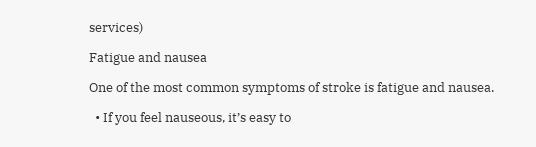services)

Fatigue and nausea

One of the most common symptoms of stroke is fatigue and nausea.

  • If you feel nauseous, it’s easy to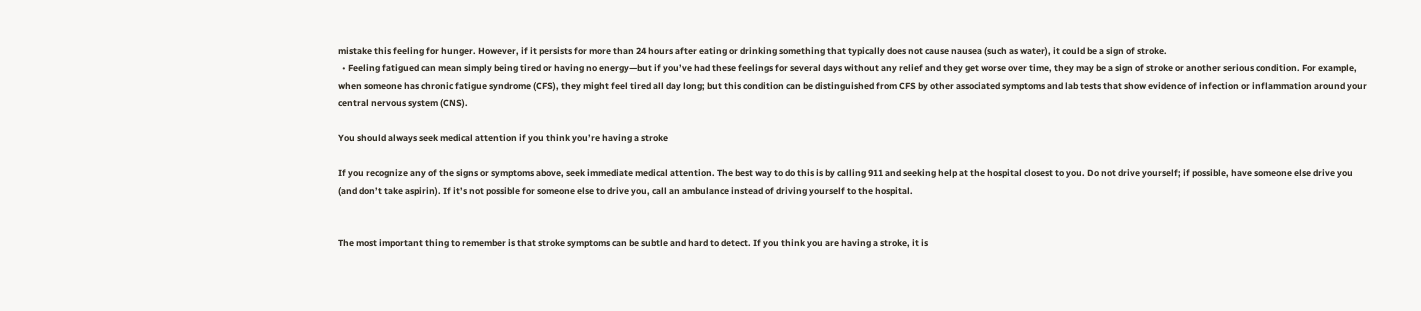mistake this feeling for hunger. However, if it persists for more than 24 hours after eating or drinking something that typically does not cause nausea (such as water), it could be a sign of stroke.
  • Feeling fatigued can mean simply being tired or having no energy—but if you’ve had these feelings for several days without any relief and they get worse over time, they may be a sign of stroke or another serious condition. For example, when someone has chronic fatigue syndrome (CFS), they might feel tired all day long; but this condition can be distinguished from CFS by other associated symptoms and lab tests that show evidence of infection or inflammation around your central nervous system (CNS).

You should always seek medical attention if you think you’re having a stroke

If you recognize any of the signs or symptoms above, seek immediate medical attention. The best way to do this is by calling 911 and seeking help at the hospital closest to you. Do not drive yourself; if possible, have someone else drive you (and don’t take aspirin). If it’s not possible for someone else to drive you, call an ambulance instead of driving yourself to the hospital.


The most important thing to remember is that stroke symptoms can be subtle and hard to detect. If you think you are having a stroke, it is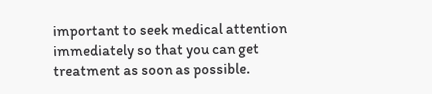important to seek medical attention immediately so that you can get treatment as soon as possible.